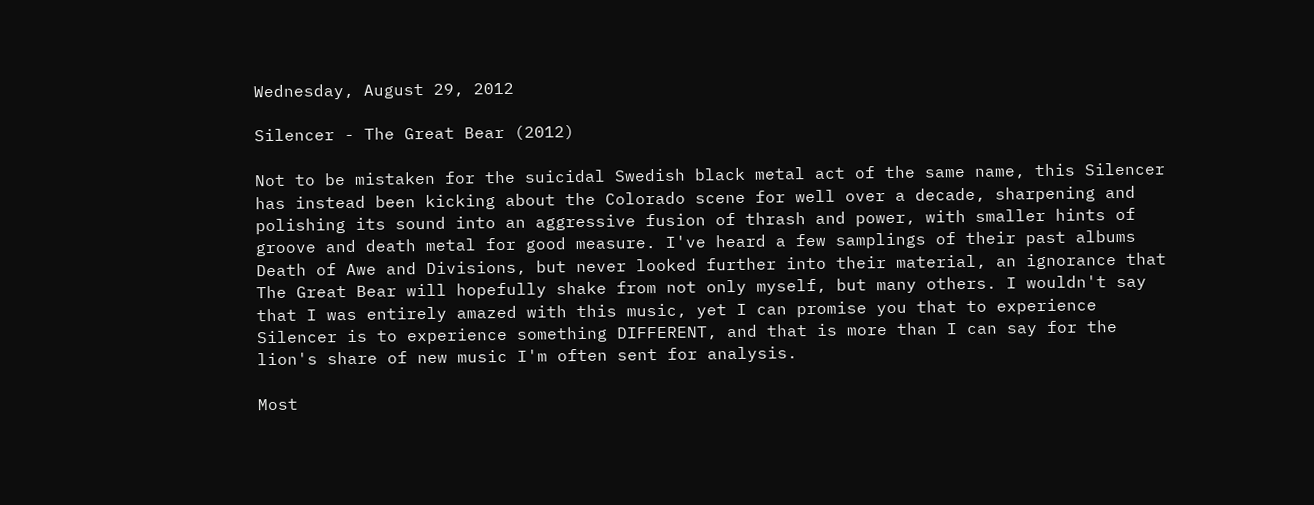Wednesday, August 29, 2012

Silencer - The Great Bear (2012)

Not to be mistaken for the suicidal Swedish black metal act of the same name, this Silencer has instead been kicking about the Colorado scene for well over a decade, sharpening and polishing its sound into an aggressive fusion of thrash and power, with smaller hints of groove and death metal for good measure. I've heard a few samplings of their past albums Death of Awe and Divisions, but never looked further into their material, an ignorance that The Great Bear will hopefully shake from not only myself, but many others. I wouldn't say that I was entirely amazed with this music, yet I can promise you that to experience Silencer is to experience something DIFFERENT, and that is more than I can say for the lion's share of new music I'm often sent for analysis.

Most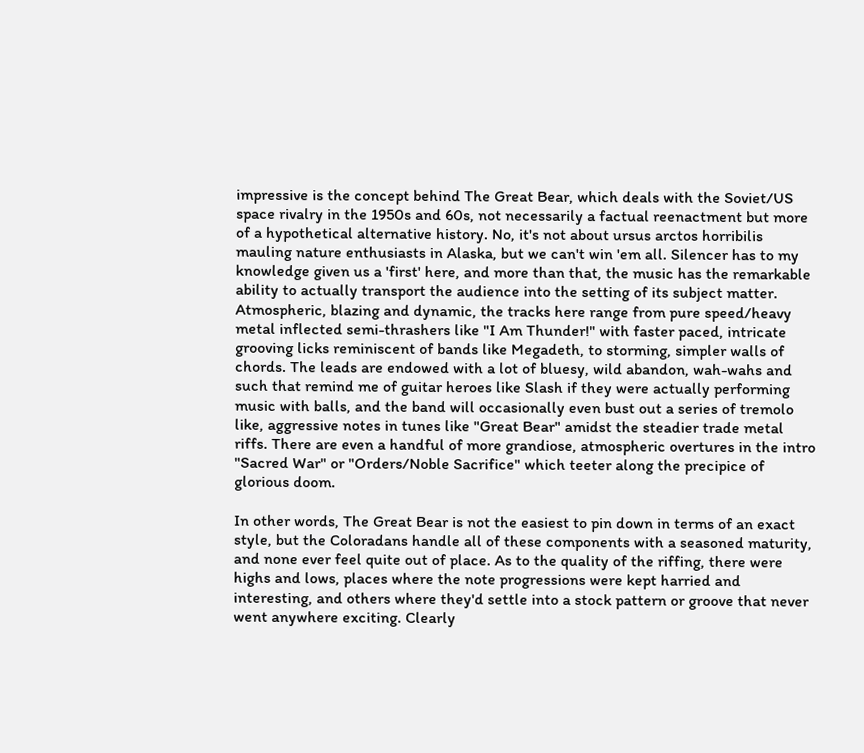impressive is the concept behind The Great Bear, which deals with the Soviet/US space rivalry in the 1950s and 60s, not necessarily a factual reenactment but more of a hypothetical alternative history. No, it's not about ursus arctos horribilis mauling nature enthusiasts in Alaska, but we can't win 'em all. Silencer has to my knowledge given us a 'first' here, and more than that, the music has the remarkable ability to actually transport the audience into the setting of its subject matter. Atmospheric, blazing and dynamic, the tracks here range from pure speed/heavy metal inflected semi-thrashers like "I Am Thunder!" with faster paced, intricate grooving licks reminiscent of bands like Megadeth, to storming, simpler walls of chords. The leads are endowed with a lot of bluesy, wild abandon, wah-wahs and such that remind me of guitar heroes like Slash if they were actually performing music with balls, and the band will occasionally even bust out a series of tremolo like, aggressive notes in tunes like "Great Bear" amidst the steadier trade metal riffs. There are even a handful of more grandiose, atmospheric overtures in the intro "Sacred War" or "Orders/Noble Sacrifice" which teeter along the precipice of glorious doom.

In other words, The Great Bear is not the easiest to pin down in terms of an exact style, but the Coloradans handle all of these components with a seasoned maturity, and none ever feel quite out of place. As to the quality of the riffing, there were highs and lows, places where the note progressions were kept harried and interesting, and others where they'd settle into a stock pattern or groove that never went anywhere exciting. Clearly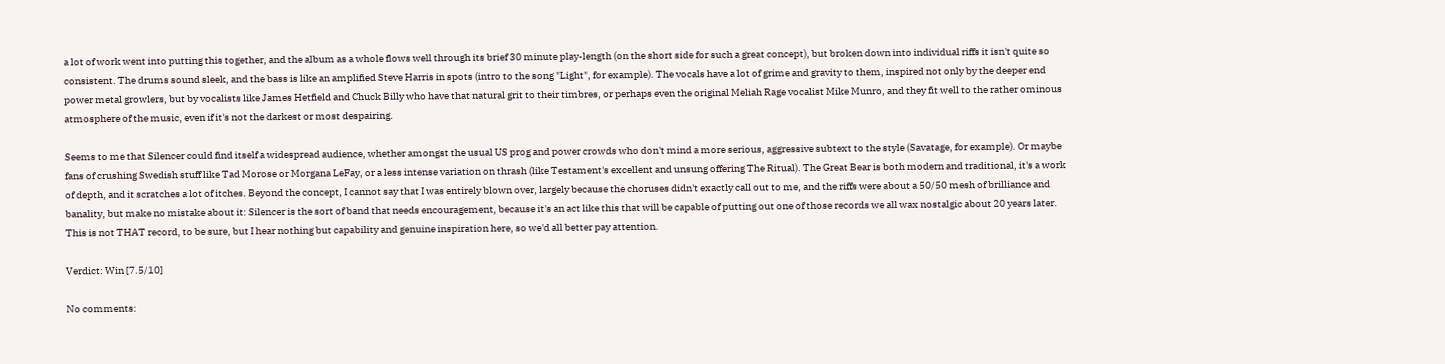a lot of work went into putting this together, and the album as a whole flows well through its brief 30 minute play-length (on the short side for such a great concept), but broken down into individual riffs it isn't quite so consistent. The drums sound sleek, and the bass is like an amplified Steve Harris in spots (intro to the song "Light", for example). The vocals have a lot of grime and gravity to them, inspired not only by the deeper end power metal growlers, but by vocalists like James Hetfield and Chuck Billy who have that natural grit to their timbres, or perhaps even the original Meliah Rage vocalist Mike Munro, and they fit well to the rather ominous atmosphere of the music, even if it's not the darkest or most despairing.

Seems to me that Silencer could find itself a widespread audience, whether amongst the usual US prog and power crowds who don't mind a more serious, aggressive subtext to the style (Savatage, for example). Or maybe fans of crushing Swedish stuff like Tad Morose or Morgana LeFay, or a less intense variation on thrash (like Testament's excellent and unsung offering The Ritual). The Great Bear is both modern and traditional, it's a work of depth, and it scratches a lot of itches. Beyond the concept, I cannot say that I was entirely blown over, largely because the choruses didn't exactly call out to me, and the riffs were about a 50/50 mesh of brilliance and banality, but make no mistake about it: Silencer is the sort of band that needs encouragement, because it's an act like this that will be capable of putting out one of those records we all wax nostalgic about 20 years later. This is not THAT record, to be sure, but I hear nothing but capability and genuine inspiration here, so we'd all better pay attention.

Verdict: Win [7.5/10]

No comments: